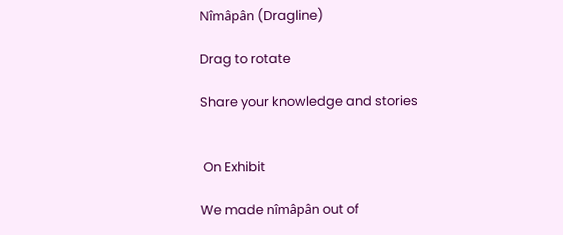Nîmâpân (Dragline)

Drag to rotate

Share your knowledge and stories


 On Exhibit

We made nîmâpân out of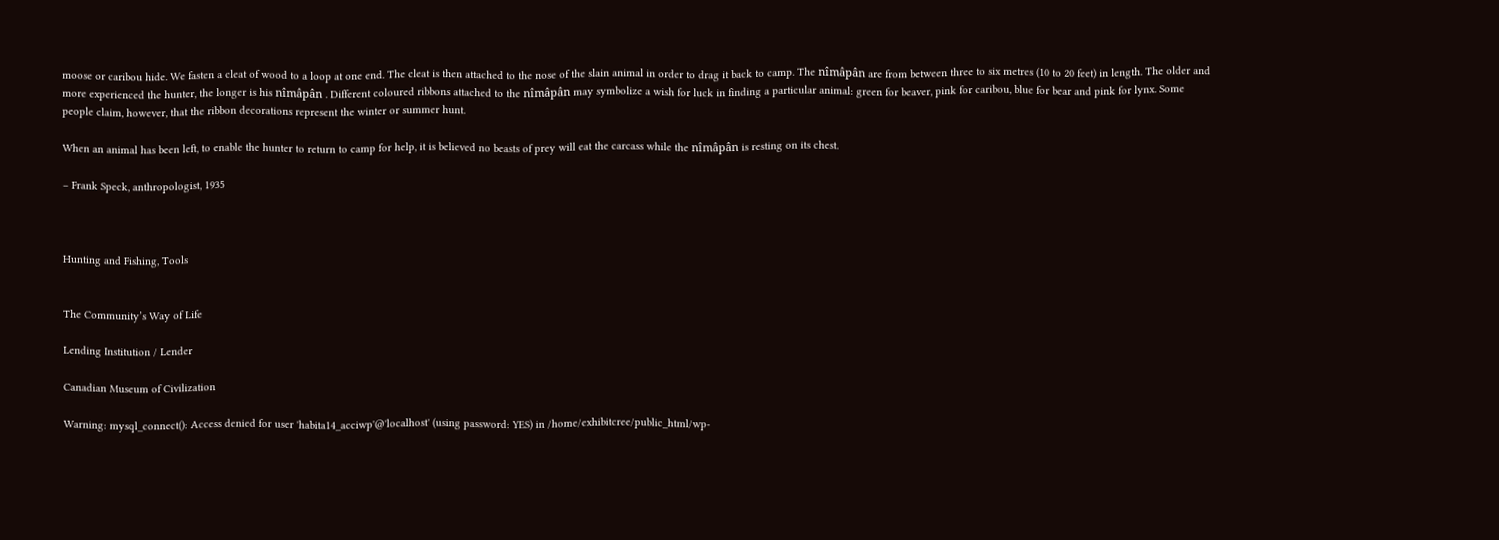moose or caribou hide. We fasten a cleat of wood to a loop at one end. The cleat is then attached to the nose of the slain animal in order to drag it back to camp. The nîmâpân are from between three to six metres (10 to 20 feet) in length. The older and more experienced the hunter, the longer is his nîmâpân . Different coloured ribbons attached to the nîmâpân may symbolize a wish for luck in finding a particular animal: green for beaver, pink for caribou, blue for bear and pink for lynx. Some people claim, however, that the ribbon decorations represent the winter or summer hunt.

When an animal has been left, to enable the hunter to return to camp for help, it is believed no beasts of prey will eat the carcass while the nîmâpân is resting on its chest.

– Frank Speck, anthropologist, 1935



Hunting and Fishing, Tools


The Community’s Way of Life

Lending Institution / Lender

Canadian Museum of Civilization

Warning: mysql_connect(): Access denied for user 'habita14_acciwp'@'localhost' (using password: YES) in /home/exhibitcree/public_html/wp-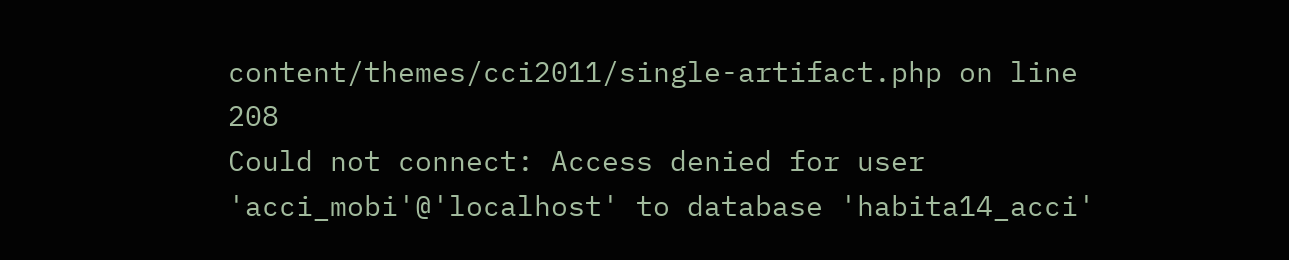content/themes/cci2011/single-artifact.php on line 208
Could not connect: Access denied for user 'acci_mobi'@'localhost' to database 'habita14_acci'